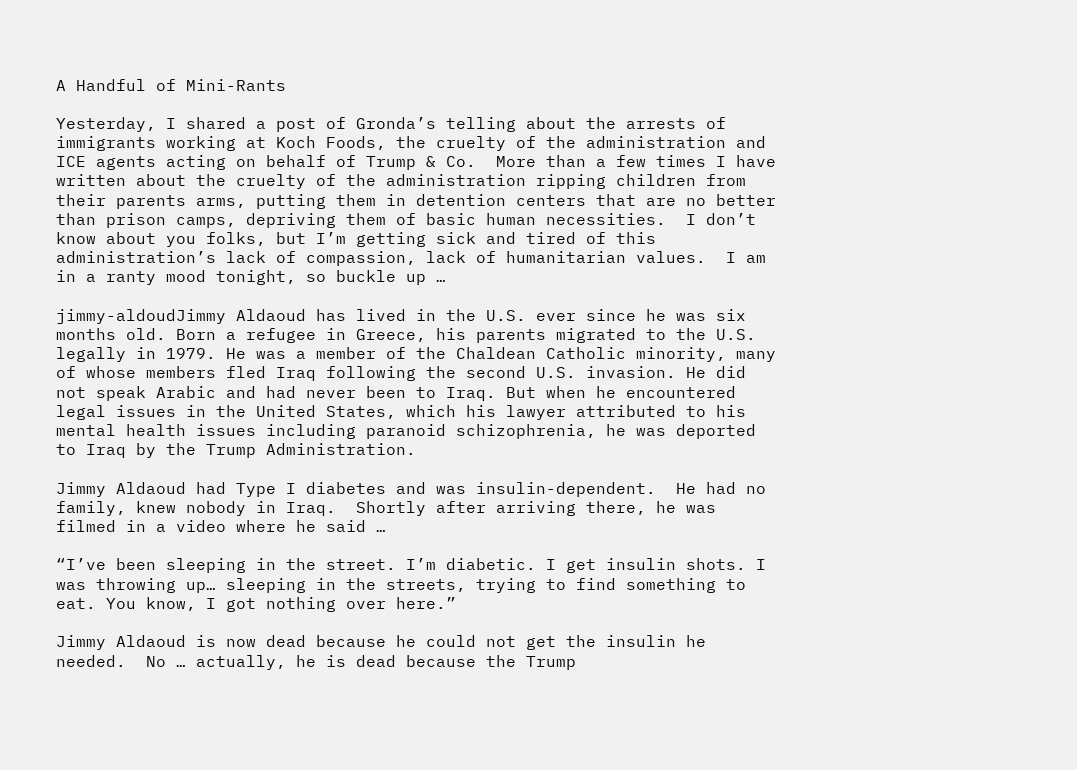A Handful of Mini-Rants

Yesterday, I shared a post of Gronda’s telling about the arrests of immigrants working at Koch Foods, the cruelty of the administration and ICE agents acting on behalf of Trump & Co.  More than a few times I have written about the cruelty of the administration ripping children from their parents arms, putting them in detention centers that are no better than prison camps, depriving them of basic human necessities.  I don’t know about you folks, but I’m getting sick and tired of this administration’s lack of compassion, lack of humanitarian values.  I am in a ranty mood tonight, so buckle up …

jimmy-aldoudJimmy Aldaoud has lived in the U.S. ever since he was six months old. Born a refugee in Greece, his parents migrated to the U.S. legally in 1979. He was a member of the Chaldean Catholic minority, many of whose members fled Iraq following the second U.S. invasion. He did not speak Arabic and had never been to Iraq. But when he encountered legal issues in the United States, which his lawyer attributed to his mental health issues including paranoid schizophrenia, he was deported to Iraq by the Trump Administration.

Jimmy Aldaoud had Type I diabetes and was insulin-dependent.  He had no family, knew nobody in Iraq.  Shortly after arriving there, he was filmed in a video where he said …

“I’ve been sleeping in the street. I’m diabetic. I get insulin shots. I was throwing up… sleeping in the streets, trying to find something to eat. You know, I got nothing over here.”

Jimmy Aldaoud is now dead because he could not get the insulin he needed.  No … actually, he is dead because the Trump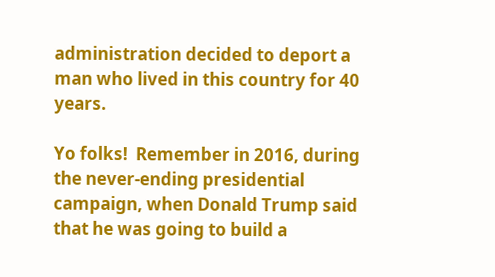administration decided to deport a man who lived in this country for 40 years.

Yo folks!  Remember in 2016, during the never-ending presidential campaign, when Donald Trump said that he was going to build a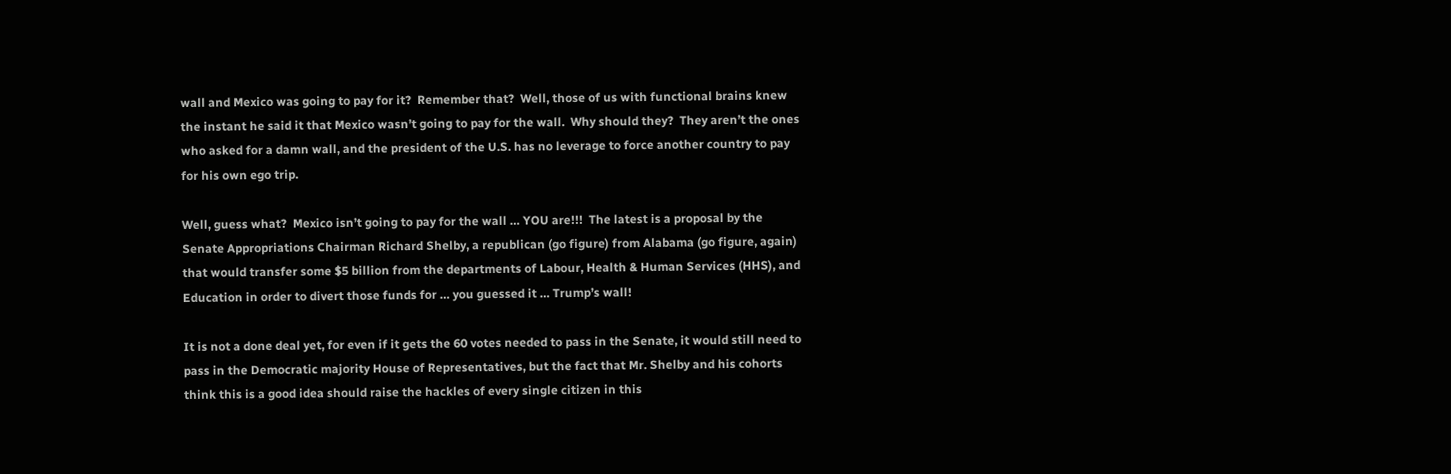wall and Mexico was going to pay for it?  Remember that?  Well, those of us with functional brains knew the instant he said it that Mexico wasn’t going to pay for the wall.  Why should they?  They aren’t the ones who asked for a damn wall, and the president of the U.S. has no leverage to force another country to pay for his own ego trip.

Well, guess what?  Mexico isn’t going to pay for the wall … YOU are!!!  The latest is a proposal by the Senate Appropriations Chairman Richard Shelby, a republican (go figure) from Alabama (go figure, again) that would transfer some $5 billion from the departments of Labour, Health & Human Services (HHS), and Education in order to divert those funds for … you guessed it … Trump’s wall!

It is not a done deal yet, for even if it gets the 60 votes needed to pass in the Senate, it would still need to pass in the Democratic majority House of Representatives, but the fact that Mr. Shelby and his cohorts think this is a good idea should raise the hackles of every single citizen in this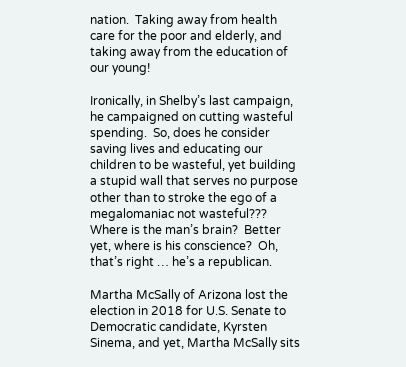nation.  Taking away from health care for the poor and elderly, and taking away from the education of our young!

Ironically, in Shelby’s last campaign, he campaigned on cutting wasteful spending.  So, does he consider saving lives and educating our children to be wasteful, yet building a stupid wall that serves no purpose other than to stroke the ego of a megalomaniac not wasteful???  Where is the man’s brain?  Better yet, where is his conscience?  Oh, that’s right … he’s a republican.

Martha McSally of Arizona lost the election in 2018 for U.S. Senate to Democratic candidate, Kyrsten Sinema, and yet, Martha McSally sits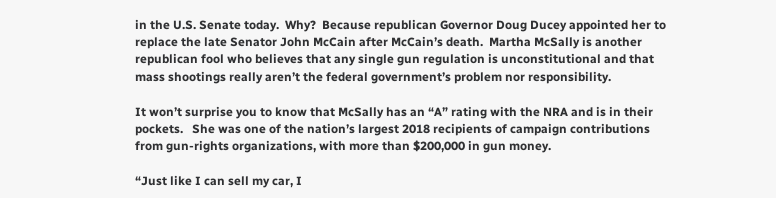in the U.S. Senate today.  Why?  Because republican Governor Doug Ducey appointed her to replace the late Senator John McCain after McCain’s death.  Martha McSally is another republican fool who believes that any single gun regulation is unconstitutional and that mass shootings really aren’t the federal government’s problem nor responsibility.

It won’t surprise you to know that McSally has an “A” rating with the NRA and is in their pockets.   She was one of the nation’s largest 2018 recipients of campaign contributions from gun-rights organizations, with more than $200,000 in gun money.

“Just like I can sell my car, I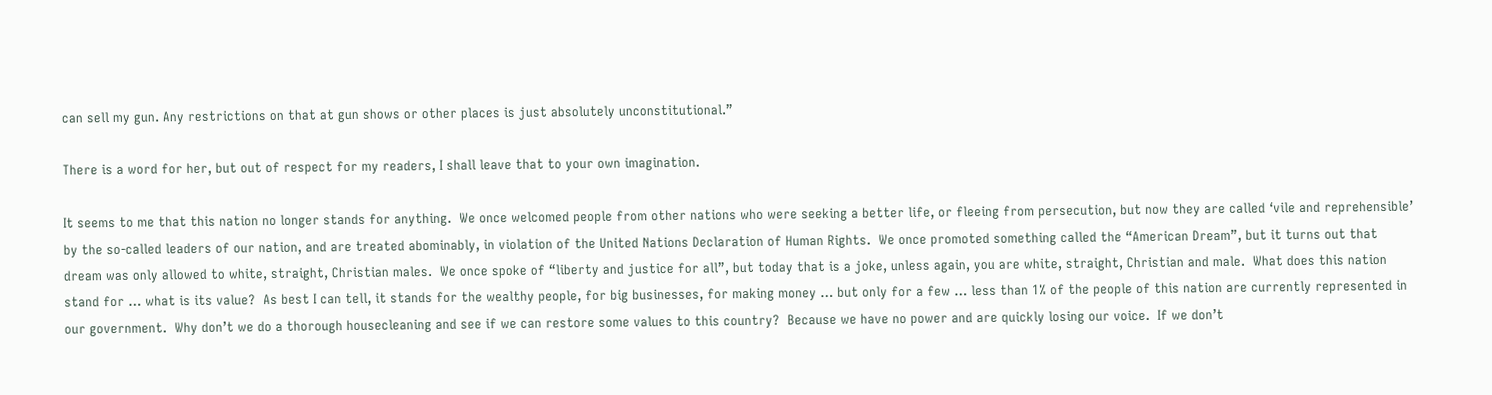can sell my gun. Any restrictions on that at gun shows or other places is just absolutely unconstitutional.”

There is a word for her, but out of respect for my readers, I shall leave that to your own imagination.

It seems to me that this nation no longer stands for anything.  We once welcomed people from other nations who were seeking a better life, or fleeing from persecution, but now they are called ‘vile and reprehensible’ by the so-called leaders of our nation, and are treated abominably, in violation of the United Nations Declaration of Human Rights.  We once promoted something called the “American Dream”, but it turns out that dream was only allowed to white, straight, Christian males.  We once spoke of “liberty and justice for all”, but today that is a joke, unless again, you are white, straight, Christian and male.  What does this nation stand for … what is its value?  As best I can tell, it stands for the wealthy people, for big businesses, for making money … but only for a few … less than 1% of the people of this nation are currently represented in our government.  Why don’t we do a thorough housecleaning and see if we can restore some values to this country?  Because we have no power and are quickly losing our voice.  If we don’t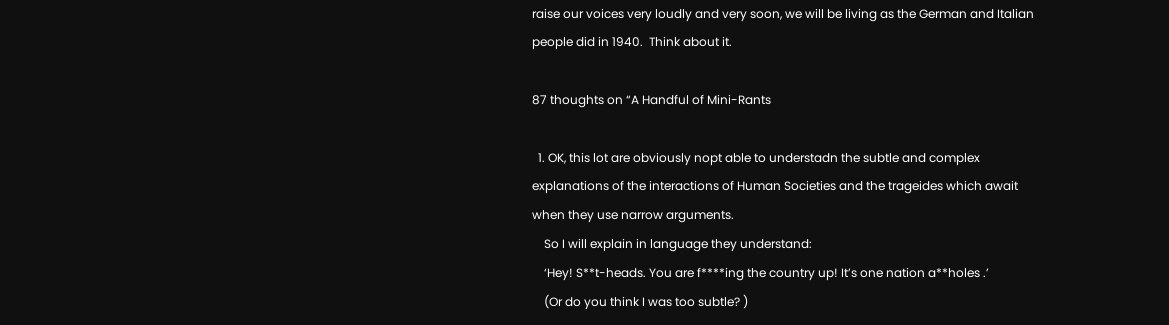raise our voices very loudly and very soon, we will be living as the German and Italian people did in 1940.  Think about it.

87 thoughts on “A Handful of Mini-Rants

  1. OK, this lot are obviously nopt able to understadn the subtle and complex explanations of the interactions of Human Societies and the trageides which await when they use narrow arguments.
    So I will explain in language they understand:
    ‘Hey! S**t-heads. You are f****ing the country up! It’s one nation a**holes .’
    (Or do you think I was too subtle? )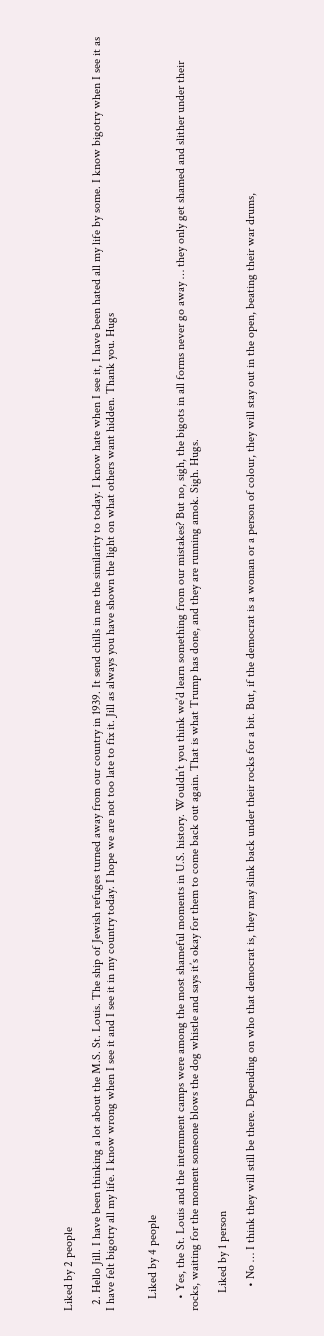Liked by 2 people

  2. Hello Jill. I have been thinking a lot about the M.S. St. Louis. The ship of Jewish refuges turned away from our country in 1939. It send chills in me the similarity to today. I know hate when I see it, I have been hated all my life by some. I know bigotry when I see it as I have felt bigotry all my life. I know wrong when I see it and I see it in my country today. I hope we are not too late to fix it. Jill as always you have shown the light on what others want hidden. Thank you. Hugs


    Liked by 4 people

    • Yes, the St. Louis and the internment camps were among the most shameful moments in U.S. history. Wouldn’t you think we’d learn something from our mistakes? But no, sigh, the bigots in all forms never go away … they only get shamed and slither under their rocks, waiting for the moment someone blows the dog whistle and says it’s okay for them to come back out again. That is what Trump has done, and they are running amok. Sigh. Hugs.

      Liked by 1 person

        • No … I think they will still be there. Depending on who that democrat is, they may slink back under their rocks for a bit. But, if the democrat is a woman or a person of colour, they will stay out in the open, beating their war drums,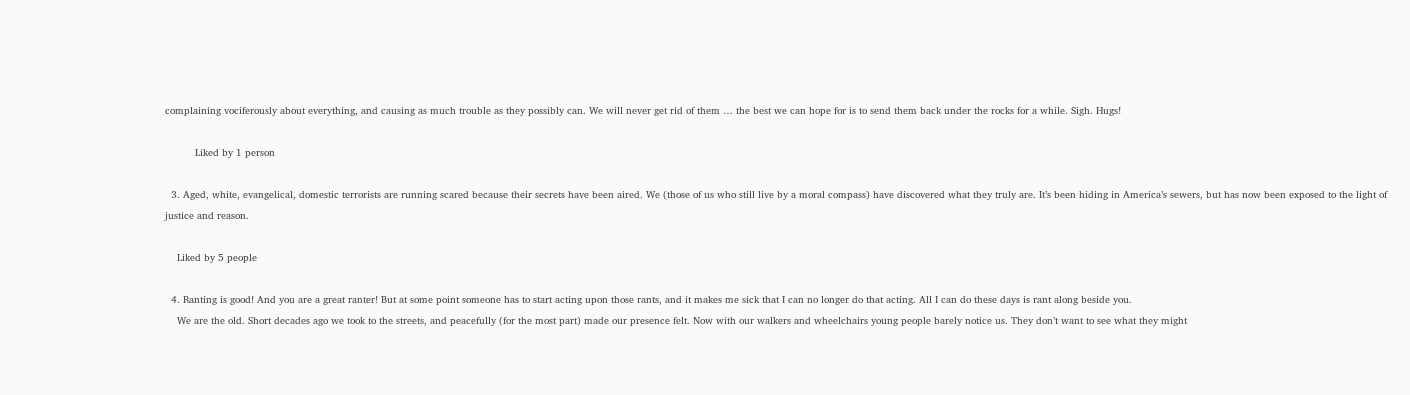complaining vociferously about everything, and causing as much trouble as they possibly can. We will never get rid of them … the best we can hope for is to send them back under the rocks for a while. Sigh. Hugs!

          Liked by 1 person

  3. Aged, white, evangelical, domestic terrorists are running scared because their secrets have been aired. We (those of us who still live by a moral compass) have discovered what they truly are. It’s been hiding in America’s sewers, but has now been exposed to the light of justice and reason.

    Liked by 5 people

  4. Ranting is good! And you are a great ranter! But at some point someone has to start acting upon those rants, and it makes me sick that I can no longer do that acting. All I can do these days is rant along beside you.
    We are the old. Short decades ago we took to the streets, and peacefully (for the most part) made our presence felt. Now with our walkers and wheelchairs young people barely notice us. They don’t want to see what they might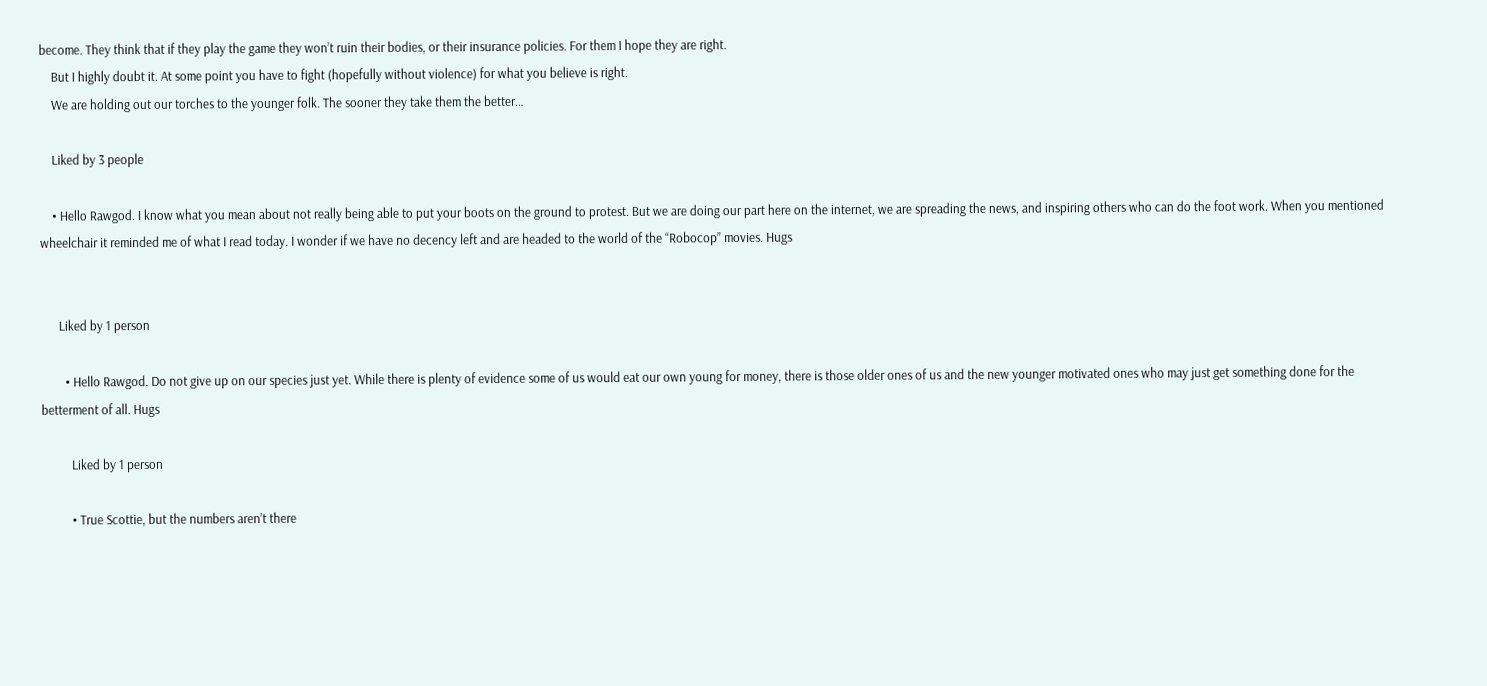become. They think that if they play the game they won’t ruin their bodies, or their insurance policies. For them I hope they are right.
    But I highly doubt it. At some point you have to fight (hopefully without violence) for what you believe is right.
    We are holding out our torches to the younger folk. The sooner they take them the better…

    Liked by 3 people

    • Hello Rawgod. I know what you mean about not really being able to put your boots on the ground to protest. But we are doing our part here on the internet, we are spreading the news, and inspiring others who can do the foot work. When you mentioned wheelchair it reminded me of what I read today. I wonder if we have no decency left and are headed to the world of the “Robocop” movies. Hugs


      Liked by 1 person

        • Hello Rawgod. Do not give up on our species just yet. While there is plenty of evidence some of us would eat our own young for money, there is those older ones of us and the new younger motivated ones who may just get something done for the betterment of all. Hugs

          Liked by 1 person

          • True Scottie, but the numbers aren’t there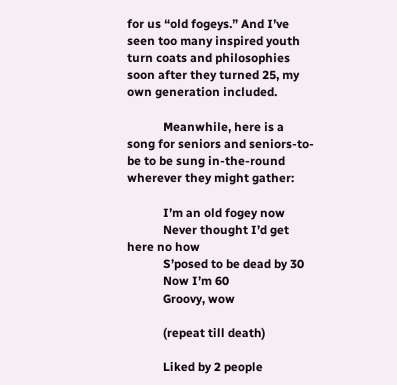for us “old fogeys.” And I’ve seen too many inspired youth turn coats and philosophies soon after they turned 25, my own generation included.

            Meanwhile, here is a song for seniors and seniors-to-be to be sung in-the-round wherever they might gather:

            I’m an old fogey now
            Never thought I’d get here no how
            S’posed to be dead by 30
            Now I’m 60
            Groovy, wow

            (repeat till death)

            Liked by 2 people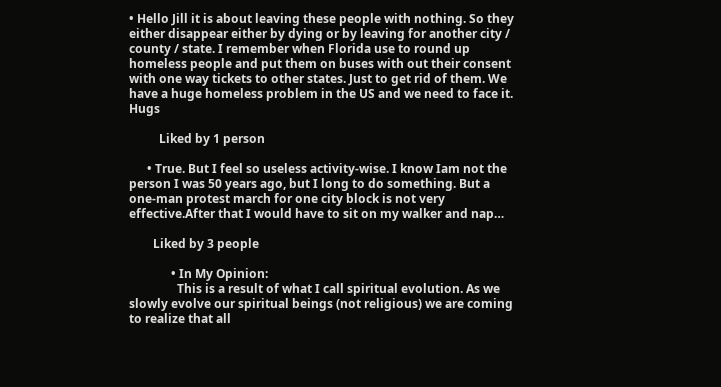• Hello Jill it is about leaving these people with nothing. So they either disappear either by dying or by leaving for another city / county / state. I remember when Florida use to round up homeless people and put them on buses with out their consent with one way tickets to other states. Just to get rid of them. We have a huge homeless problem in the US and we need to face it. Hugs

          Liked by 1 person

      • True. But I feel so useless activity-wise. I know Iam not the person I was 50 years ago, but I long to do something. But a one-man protest march for one city block is not very effective.After that I would have to sit on my walker and nap…

        Liked by 3 people

              • In My Opinion:
                This is a result of what I call spiritual evolution. As we slowly evolve our spiritual beings (not religious) we are coming to realize that all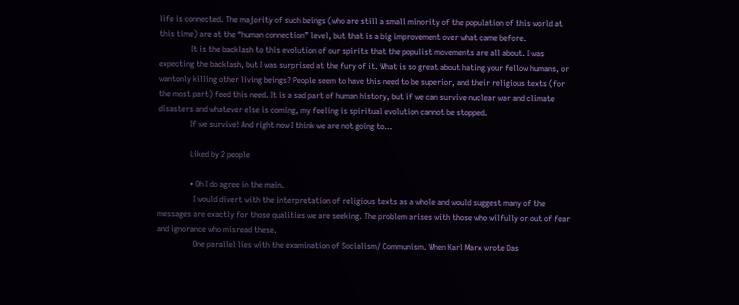life is connected. The majority of such beings (who are still a small minority of the population of this world at this time) are at the “human connection” level, but that is a big improvement over what came before.
                It is the backlash to this evolution of our spirits that the populist movements are all about. I was expecting the backlash, but I was surprised at the fury of it. What is so great about hating your fellow humans, or wantonly killing other living beings? People seem to have this need to be superior, and their religious texts (for the most part) feed this need. It is a sad part of human history, but if we can survive nuclear war and climate disasters and whatever else is coming, my feeling is spiritual evolution cannot be stopped.
                If we survive! And right now I think we are not going to…

                Liked by 2 people

                • Oh I do agree in the main.
                  I would divert with the interpretation of religious texts as a whole and would suggest many of the messages are exactly for those qualities we are seeking. The problem arises with those who wilfully or out of fear and ignorance who misread these.
                  One parallel lies with the examination of Socialism/ Communism. When Karl Marx wrote Das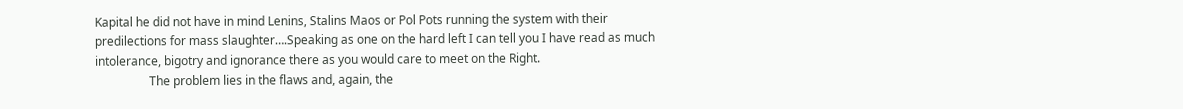Kapital he did not have in mind Lenins, Stalins Maos or Pol Pots running the system with their predilections for mass slaughter….Speaking as one on the hard left I can tell you I have read as much intolerance, bigotry and ignorance there as you would care to meet on the Right.
                  The problem lies in the flaws and, again, the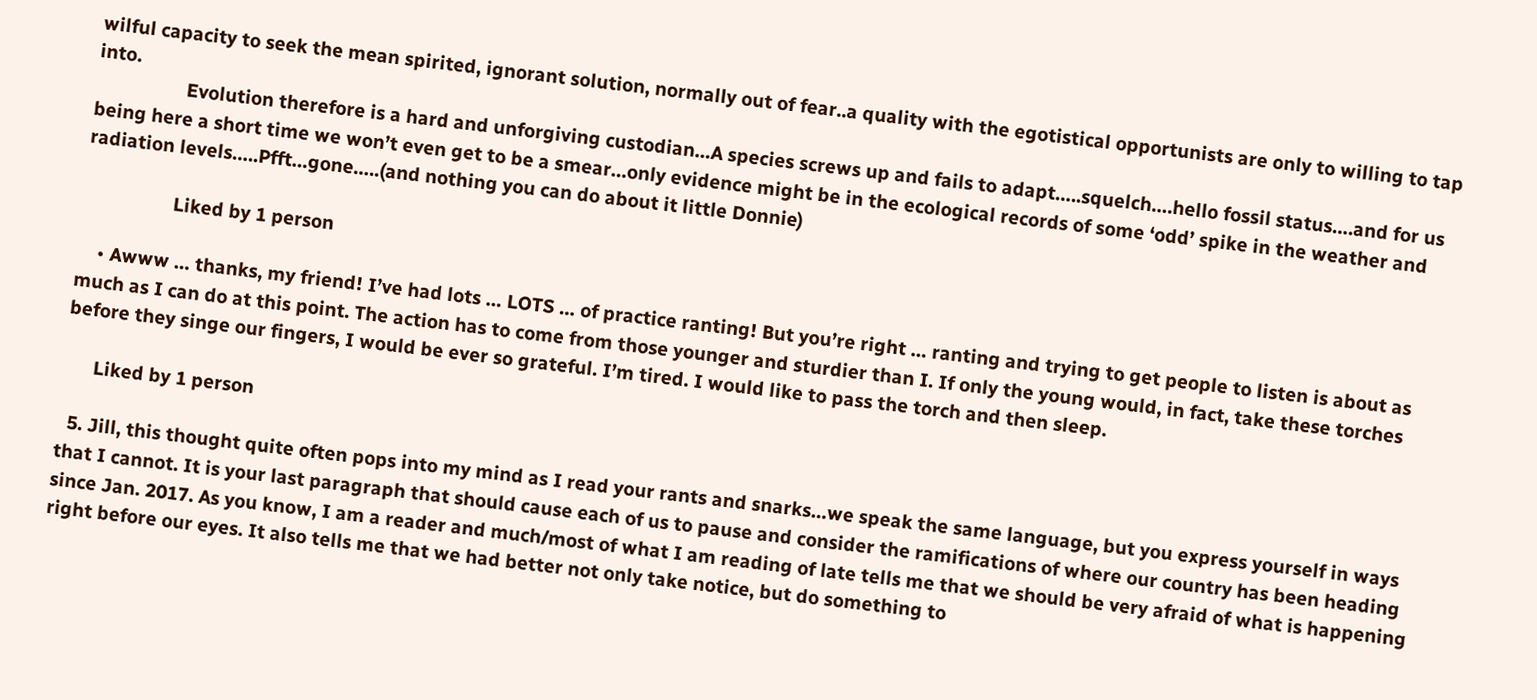wilful capacity to seek the mean spirited, ignorant solution, normally out of fear..a quality with the egotistical opportunists are only to willing to tap into.
                  Evolution therefore is a hard and unforgiving custodian…A species screws up and fails to adapt…..squelch….hello fossil status….and for us being here a short time we won’t even get to be a smear…only evidence might be in the ecological records of some ‘odd’ spike in the weather and radiation levels…..Pfft…gone…..(and nothing you can do about it little Donnie)

                  Liked by 1 person

    • Awww … thanks, my friend! I’ve had lots … LOTS … of practice ranting! But you’re right … ranting and trying to get people to listen is about as much as I can do at this point. The action has to come from those younger and sturdier than I. If only the young would, in fact, take these torches before they singe our fingers, I would be ever so grateful. I’m tired. I would like to pass the torch and then sleep.

      Liked by 1 person

  5. Jill, this thought quite often pops into my mind as I read your rants and snarks…we speak the same language, but you express yourself in ways that I cannot. It is your last paragraph that should cause each of us to pause and consider the ramifications of where our country has been heading since Jan. 2017. As you know, I am a reader and much/most of what I am reading of late tells me that we should be very afraid of what is happening right before our eyes. It also tells me that we had better not only take notice, but do something to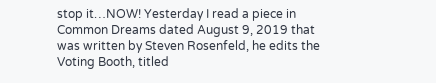stop it…NOW! Yesterday I read a piece in Common Dreams dated August 9, 2019 that was written by Steven Rosenfeld, he edits the Voting Booth, titled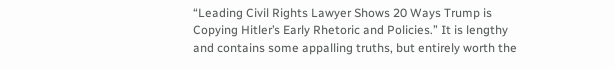“Leading Civil Rights Lawyer Shows 20 Ways Trump is Copying Hitler’s Early Rhetoric and Policies.” It is lengthy and contains some appalling truths, but entirely worth the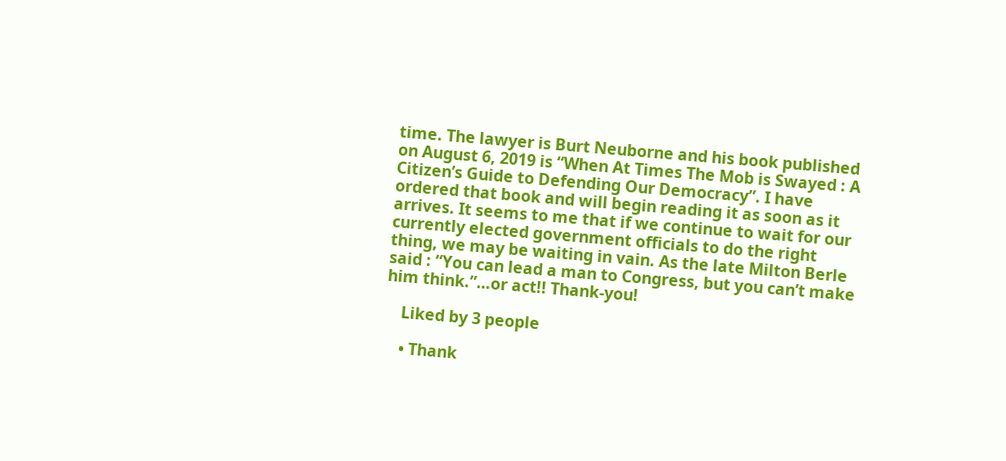time. The lawyer is Burt Neuborne and his book published on August 6, 2019 is “When At Times The Mob is Swayed : A Citizen’s Guide to Defending Our Democracy”. I have ordered that book and will begin reading it as soon as it arrives. It seems to me that if we continue to wait for our currently elected government officials to do the right thing, we may be waiting in vain. As the late Milton Berle said : “You can lead a man to Congress, but you can’t make him think.”…or act!! Thank-you!

    Liked by 3 people

    • Thank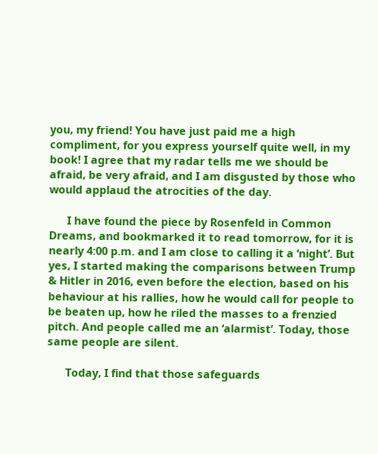you, my friend! You have just paid me a high compliment, for you express yourself quite well, in my book! I agree that my radar tells me we should be afraid, be very afraid, and I am disgusted by those who would applaud the atrocities of the day.

      I have found the piece by Rosenfeld in Common Dreams, and bookmarked it to read tomorrow, for it is nearly 4:00 p.m. and I am close to calling it a ‘night’. But yes, I started making the comparisons between Trump & Hitler in 2016, even before the election, based on his behaviour at his rallies, how he would call for people to be beaten up, how he riled the masses to a frenzied pitch. And people called me an ‘alarmist’. Today, those same people are silent.

      Today, I find that those safeguards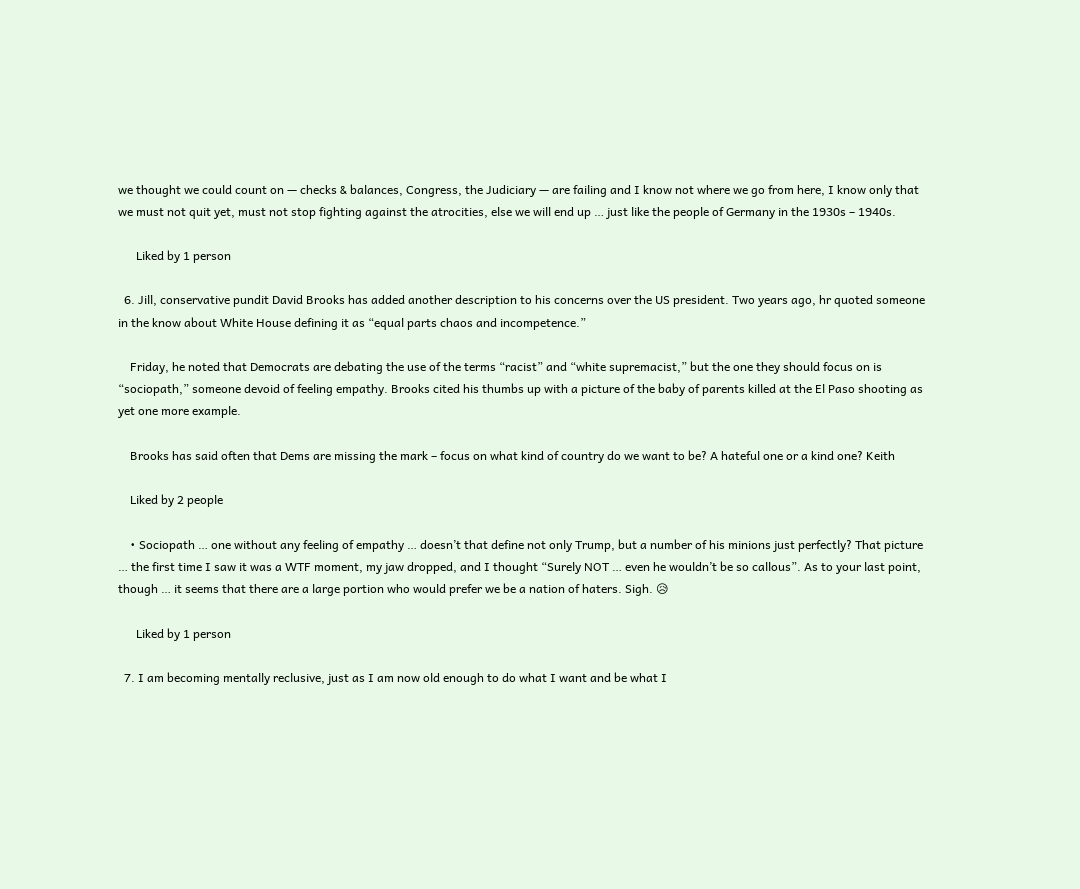we thought we could count on — checks & balances, Congress, the Judiciary — are failing and I know not where we go from here, I know only that we must not quit yet, must not stop fighting against the atrocities, else we will end up … just like the people of Germany in the 1930s – 1940s.

      Liked by 1 person

  6. Jill, conservative pundit David Brooks has added another description to his concerns over the US president. Two years ago, hr quoted someone in the know about White House defining it as “equal parts chaos and incompetence.”

    Friday, he noted that Democrats are debating the use of the terms “racist” and “white supremacist,” but the one they should focus on is “sociopath,” someone devoid of feeling empathy. Brooks cited his thumbs up with a picture of the baby of parents killed at the El Paso shooting as yet one more example.

    Brooks has said often that Dems are missing the mark – focus on what kind of country do we want to be? A hateful one or a kind one? Keith

    Liked by 2 people

    • Sociopath … one without any feeling of empathy … doesn’t that define not only Trump, but a number of his minions just perfectly? That picture … the first time I saw it was a WTF moment, my jaw dropped, and I thought “Surely NOT … even he wouldn’t be so callous”. As to your last point, though … it seems that there are a large portion who would prefer we be a nation of haters. Sigh. 😥

      Liked by 1 person

  7. I am becoming mentally reclusive, just as I am now old enough to do what I want and be what I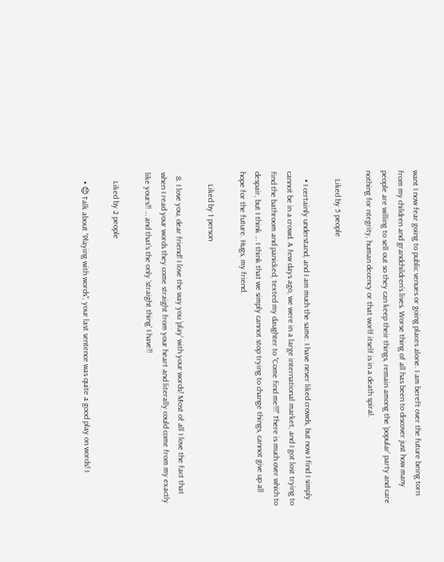want I now fear going to public venues or going places alone. I am bereft over the future being torn from my children and grandchildren’s lives. Worse thing of all has been to discover just how many people are willing to sell out so they can keep their things, remain among the ‘popular’ party and care nothing for ntegrity, human decency or that worlf itself is in a death spiral.

    Liked by 5 people

    • I certainly understand, and I am much the same. I have never liked crowds, but now I find I simply cannot be in a crowd. A few days ago, we were in a large international market, and I got lost trying to find the bathroom and panicked, texted my daughter to “Come find me!!!” There is much over which to despair, but I think … I think that we simply cannot stop trying to change things, cannot give up all hope for the future. Hugs, my friend.

      Liked by 1 person

  8. I love you, dear friend! I love the way you ‘play’ with your words! Most of all I love the fact that when I read your words they come straight from your heart and literally could come from my exactly like yours!! … and that’s the only ‘straight thing’ I have!!

    Liked by 2 people

    • 😊 Talk about “Playing with words”, your last sentence was quite a good play on words! I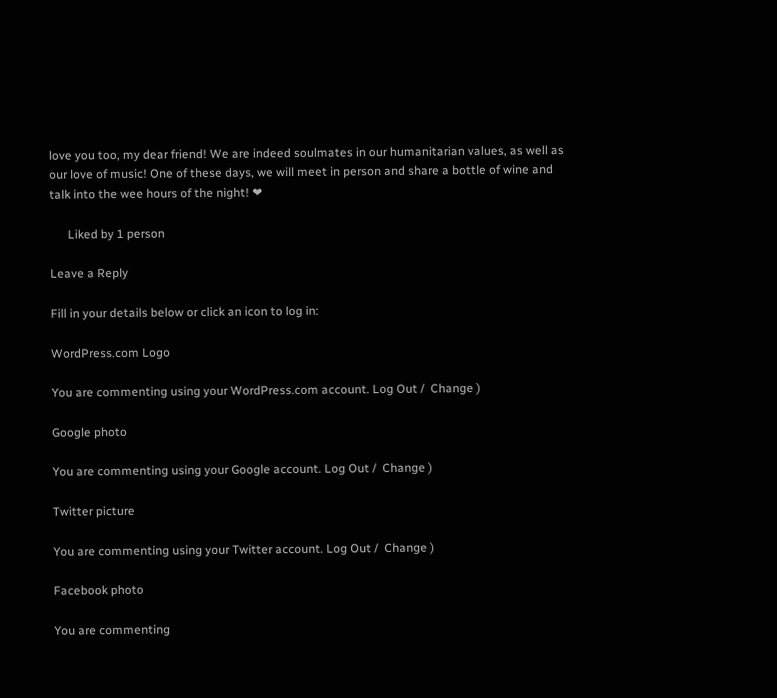love you too, my dear friend! We are indeed soulmates in our humanitarian values, as well as our love of music! One of these days, we will meet in person and share a bottle of wine and talk into the wee hours of the night! ❤

      Liked by 1 person

Leave a Reply

Fill in your details below or click an icon to log in:

WordPress.com Logo

You are commenting using your WordPress.com account. Log Out /  Change )

Google photo

You are commenting using your Google account. Log Out /  Change )

Twitter picture

You are commenting using your Twitter account. Log Out /  Change )

Facebook photo

You are commenting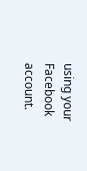using your Facebook account.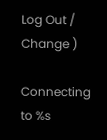Log Out /  Change )

Connecting to %s